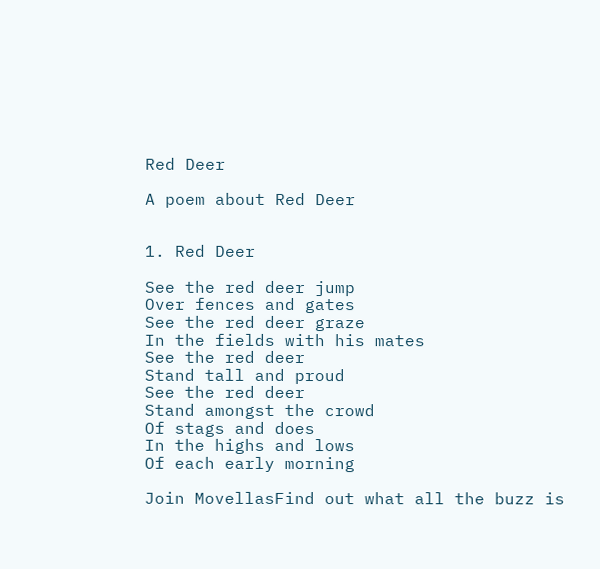Red Deer

A poem about Red Deer


1. Red Deer

See the red deer jump
Over fences and gates
See the red deer graze
In the fields with his mates
See the red deer
Stand tall and proud
See the red deer
Stand amongst the crowd
Of stags and does
In the highs and lows
Of each early morning

Join MovellasFind out what all the buzz is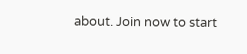about. Join now to start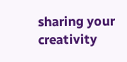sharing your creativity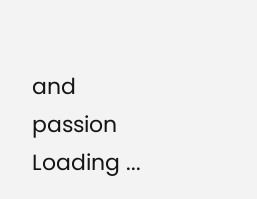and passion
Loading ...